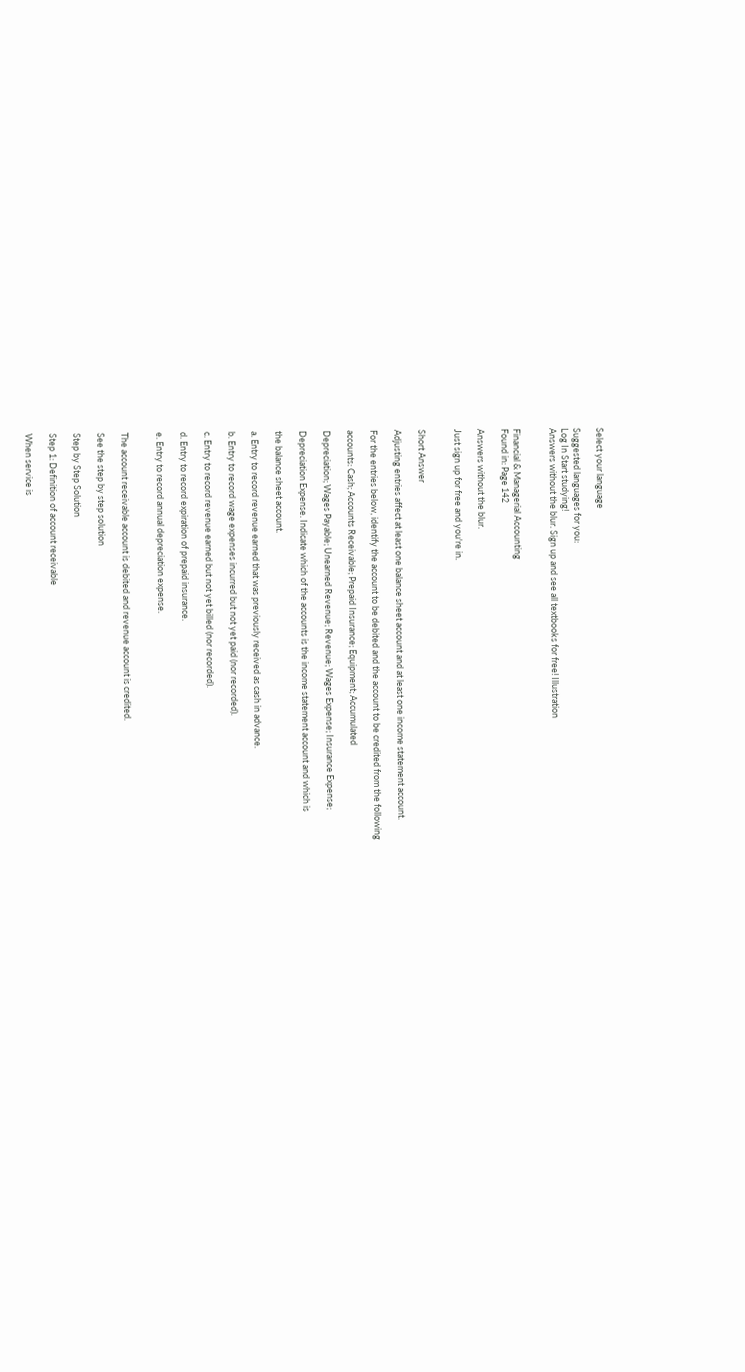Select your language

Suggested languages for you:
Log In Start studying!
Answers without the blur. Sign up and see all textbooks for free! Illustration


Financial & Managerial Accounting
Found in: Page 142

Answers without the blur.

Just sign up for free and you're in.


Short Answer

Adjusting entries affect at least one balance sheet account and at least one income statement account.

For the entries below, identify the account to be debited and the account to be credited from the following

accounts: Cash; Accounts Receivable; Prepaid Insurance; Equipment; Accumulated

Depreciation; Wages Payable; Unearned Revenue; Revenue; Wages Expense; Insurance Expense;

Depreciation Expense. Indicate which of the accounts is the income statement account and which is

the balance sheet account.

a. Entry to record revenue earned that was previously received as cash in advance.

b. Entry to record wage expenses incurred but not yet paid (nor recorded).

c. Entry to record revenue earned but not yet billed (nor recorded).

d. Entry to record expiration of prepaid insurance.

e. Entry to record annual depreciation expense.


The account receivable account is debited and revenue account is credited.

See the step by step solution

Step by Step Solution

Step 1: Definition of account receivable

When service is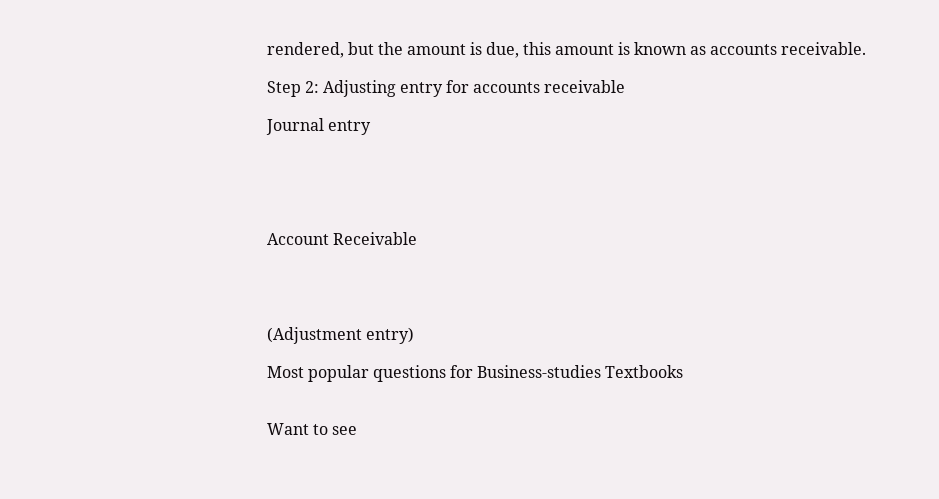rendered, but the amount is due, this amount is known as accounts receivable.

Step 2: Adjusting entry for accounts receivable

Journal entry





Account Receivable




(Adjustment entry)

Most popular questions for Business-studies Textbooks


Want to see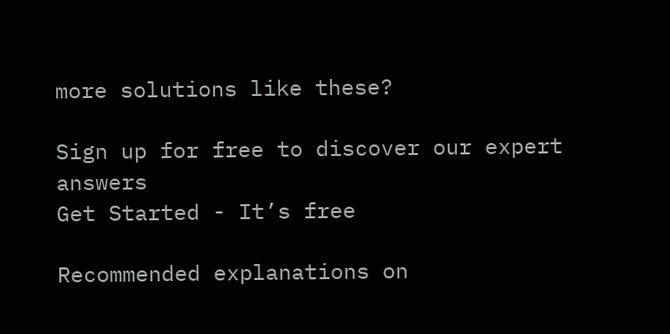more solutions like these?

Sign up for free to discover our expert answers
Get Started - It’s free

Recommended explanations on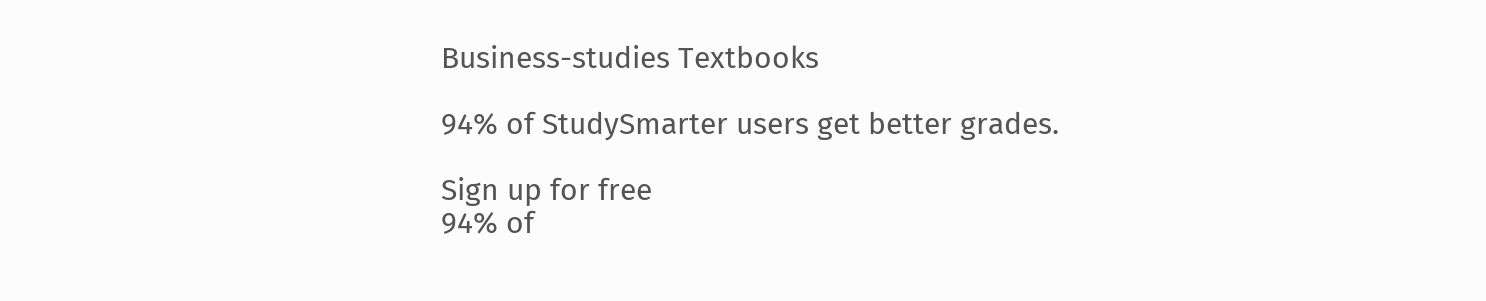Business-studies Textbooks

94% of StudySmarter users get better grades.

Sign up for free
94% of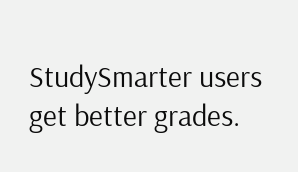StudySmarter users get better grades.